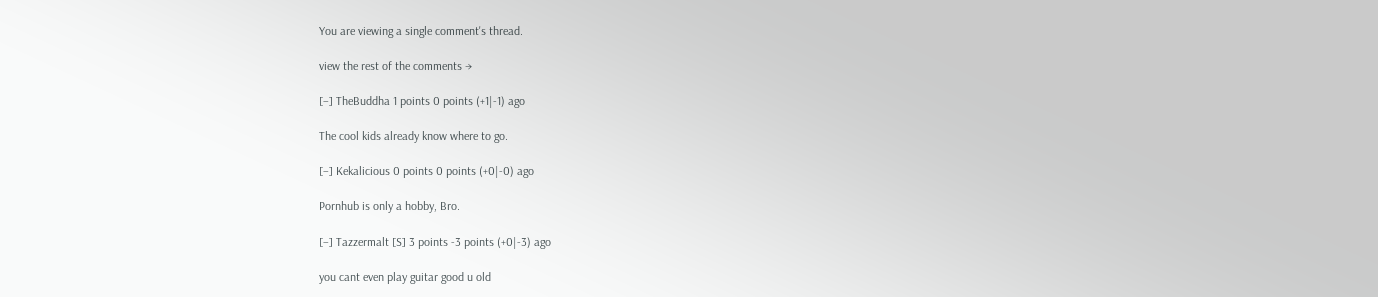You are viewing a single comment's thread.

view the rest of the comments →

[–] TheBuddha 1 points 0 points (+1|-1) ago

The cool kids already know where to go.

[–] Kekalicious 0 points 0 points (+0|-0) ago

Pornhub is only a hobby, Bro.

[–] Tazzermalt [S] 3 points -3 points (+0|-3) ago

you cant even play guitar good u old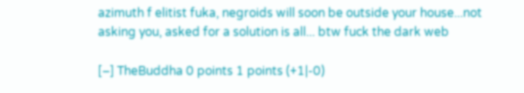azimuth f elitist fuka, negroids will soon be outside your house...not asking you, asked for a solution is all... btw fuck the dark web

[–] TheBuddha 0 points 1 points (+1|-0)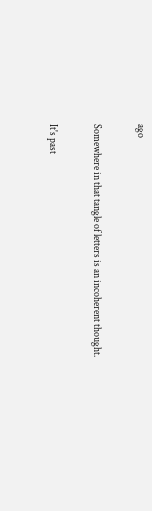ago

Somewhere in that tangle of letters is an incoherent thought.

It's past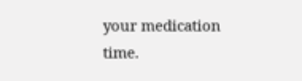your medication time.